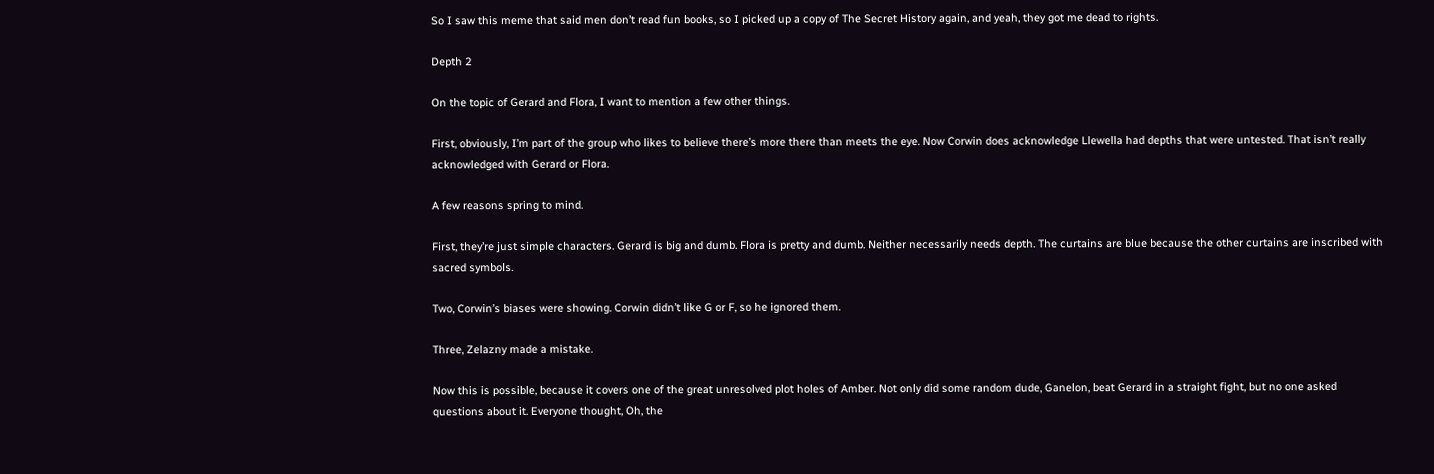So I saw this meme that said men don’t read fun books, so I picked up a copy of The Secret History again, and yeah, they got me dead to rights.

Depth 2

On the topic of Gerard and Flora, I want to mention a few other things.

First, obviously, I’m part of the group who likes to believe there’s more there than meets the eye. Now Corwin does acknowledge Llewella had depths that were untested. That isn’t really acknowledged with Gerard or Flora.

A few reasons spring to mind.

First, they’re just simple characters. Gerard is big and dumb. Flora is pretty and dumb. Neither necessarily needs depth. The curtains are blue because the other curtains are inscribed with sacred symbols.

Two, Corwin’s biases were showing. Corwin didn’t like G or F, so he ignored them.

Three, Zelazny made a mistake.

Now this is possible, because it covers one of the great unresolved plot holes of Amber. Not only did some random dude, Ganelon, beat Gerard in a straight fight, but no one asked questions about it. Everyone thought, Oh, the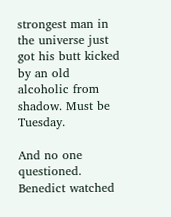strongest man in the universe just got his butt kicked by an old alcoholic from shadow. Must be Tuesday.

And no one questioned. Benedict watched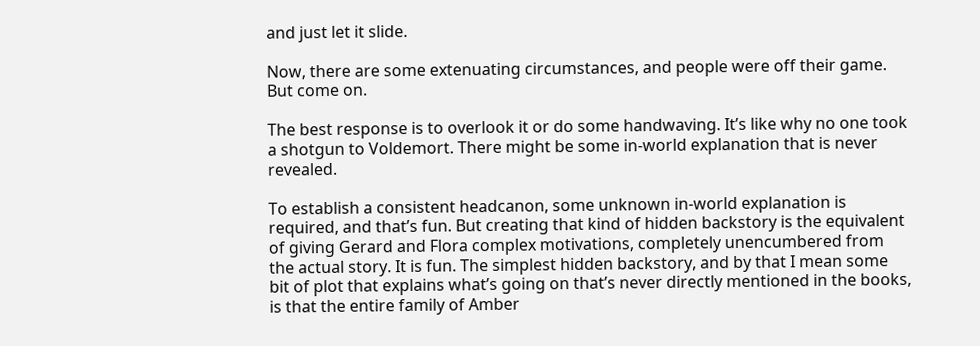and just let it slide.

Now, there are some extenuating circumstances, and people were off their game. But come on.

The best response is to overlook it or do some handwaving. It’s like why no one took a shotgun to Voldemort. There might be some in-world explanation that is never revealed.

To establish a consistent headcanon, some unknown in-world explanation is required, and that’s fun. But creating that kind of hidden backstory is the equivalent of giving Gerard and Flora complex motivations, completely unencumbered from the actual story. It is fun. The simplest hidden backstory, and by that I mean some bit of plot that explains what’s going on that’s never directly mentioned in the books, is that the entire family of Amber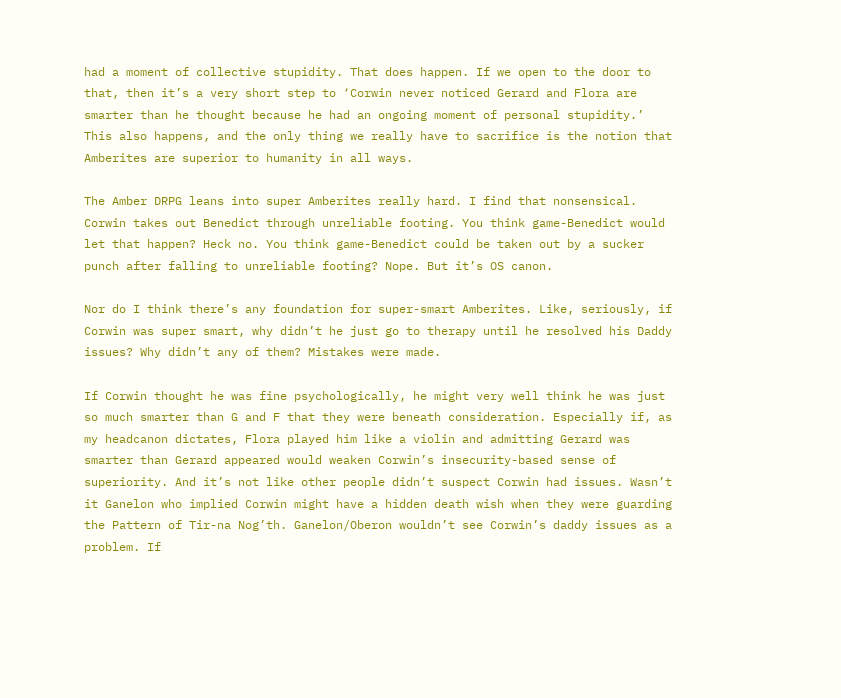had a moment of collective stupidity. That does happen. If we open to the door to that, then it’s a very short step to ‘Corwin never noticed Gerard and Flora are smarter than he thought because he had an ongoing moment of personal stupidity.’ This also happens, and the only thing we really have to sacrifice is the notion that Amberites are superior to humanity in all ways.

The Amber DRPG leans into super Amberites really hard. I find that nonsensical. Corwin takes out Benedict through unreliable footing. You think game-Benedict would let that happen? Heck no. You think game-Benedict could be taken out by a sucker punch after falling to unreliable footing? Nope. But it’s OS canon.

Nor do I think there’s any foundation for super-smart Amberites. Like, seriously, if Corwin was super smart, why didn’t he just go to therapy until he resolved his Daddy issues? Why didn’t any of them? Mistakes were made.

If Corwin thought he was fine psychologically, he might very well think he was just so much smarter than G and F that they were beneath consideration. Especially if, as my headcanon dictates, Flora played him like a violin and admitting Gerard was smarter than Gerard appeared would weaken Corwin’s insecurity-based sense of superiority. And it’s not like other people didn’t suspect Corwin had issues. Wasn’t it Ganelon who implied Corwin might have a hidden death wish when they were guarding the Pattern of Tir-na Nog’th. Ganelon/Oberon wouldn’t see Corwin’s daddy issues as a problem. If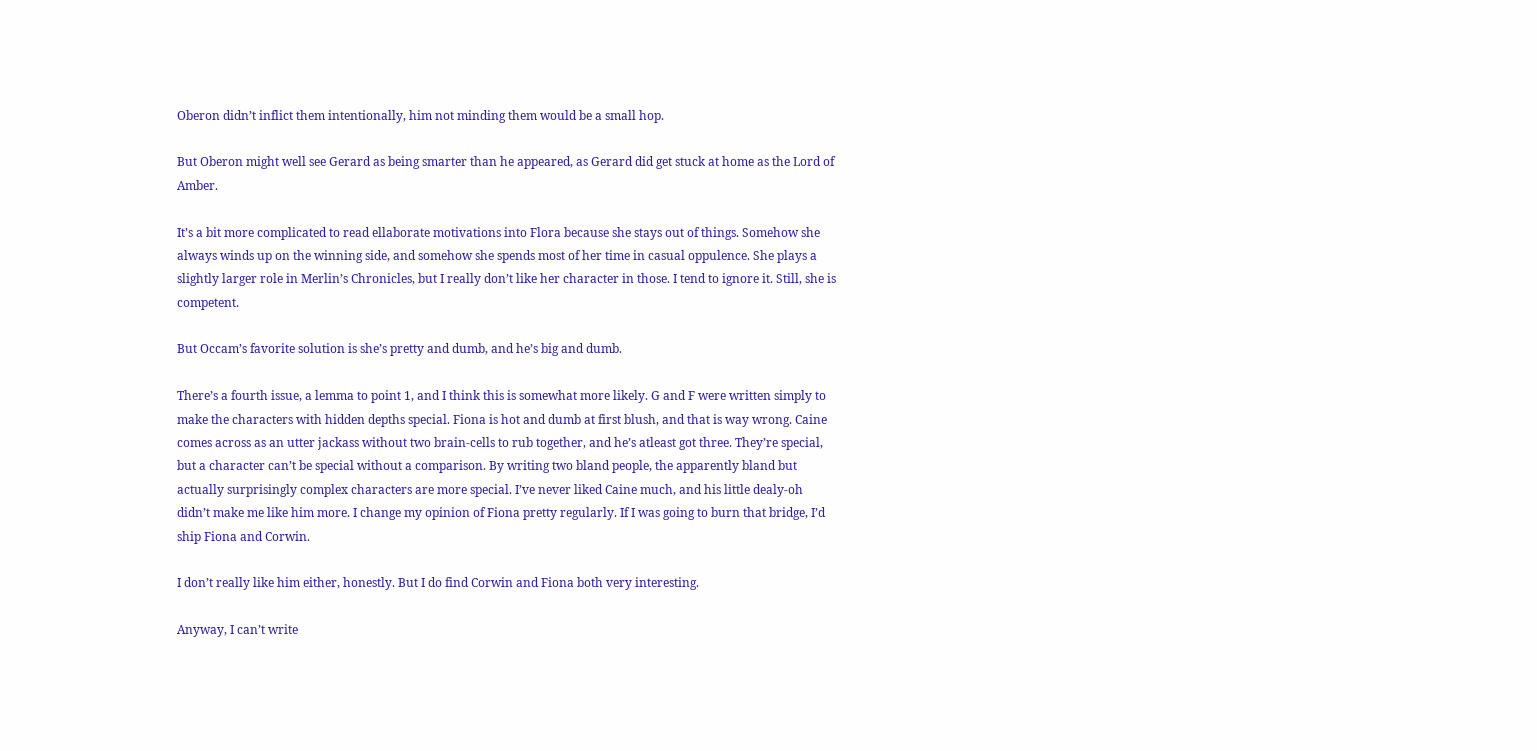Oberon didn’t inflict them intentionally, him not minding them would be a small hop.

But Oberon might well see Gerard as being smarter than he appeared, as Gerard did get stuck at home as the Lord of Amber.

It’s a bit more complicated to read ellaborate motivations into Flora because she stays out of things. Somehow she always winds up on the winning side, and somehow she spends most of her time in casual oppulence. She plays a slightly larger role in Merlin’s Chronicles, but I really don’t like her character in those. I tend to ignore it. Still, she is competent.

But Occam’s favorite solution is she’s pretty and dumb, and he’s big and dumb.

There’s a fourth issue, a lemma to point 1, and I think this is somewhat more likely. G and F were written simply to make the characters with hidden depths special. Fiona is hot and dumb at first blush, and that is way wrong. Caine comes across as an utter jackass without two brain-cells to rub together, and he’s atleast got three. They’re special, but a character can’t be special without a comparison. By writing two bland people, the apparently bland but actually surprisingly complex characters are more special. I’ve never liked Caine much, and his little dealy-oh didn’t make me like him more. I change my opinion of Fiona pretty regularly. If I was going to burn that bridge, I’d ship Fiona and Corwin.

I don’t really like him either, honestly. But I do find Corwin and Fiona both very interesting.

Anyway, I can’t write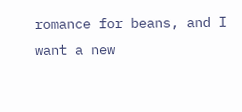romance for beans, and I want a new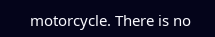motorcycle. There is no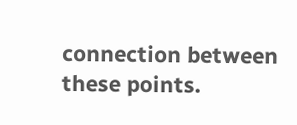connection between these points.